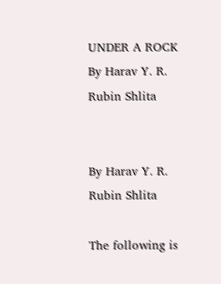UNDER A ROCK By Harav Y. R. Rubin Shlita


By Harav Y. R. Rubin Shlita

The following is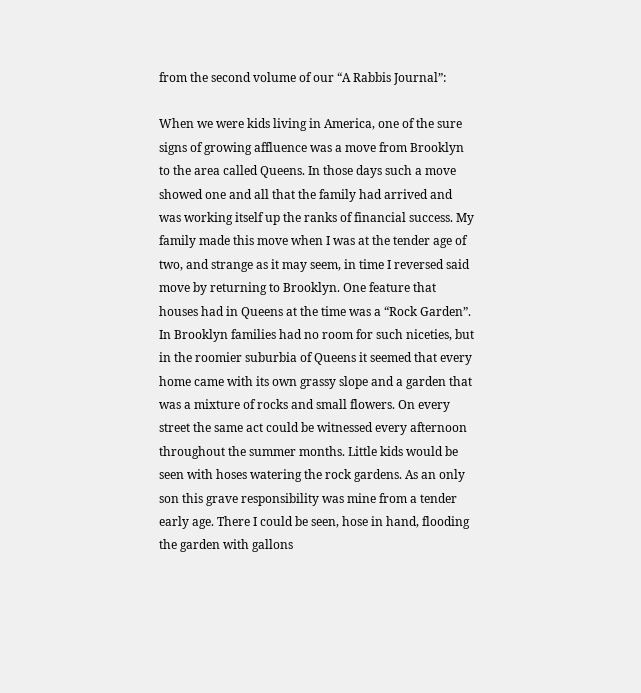from the second volume of our “A Rabbis Journal”:

When we were kids living in America, one of the sure signs of growing affluence was a move from Brooklyn to the area called Queens. In those days such a move showed one and all that the family had arrived and was working itself up the ranks of financial success. My family made this move when I was at the tender age of two, and strange as it may seem, in time I reversed said move by returning to Brooklyn. One feature that houses had in Queens at the time was a “Rock Garden”. In Brooklyn families had no room for such niceties, but in the roomier suburbia of Queens it seemed that every home came with its own grassy slope and a garden that was a mixture of rocks and small flowers. On every street the same act could be witnessed every afternoon throughout the summer months. Little kids would be seen with hoses watering the rock gardens. As an only son this grave responsibility was mine from a tender early age. There I could be seen, hose in hand, flooding the garden with gallons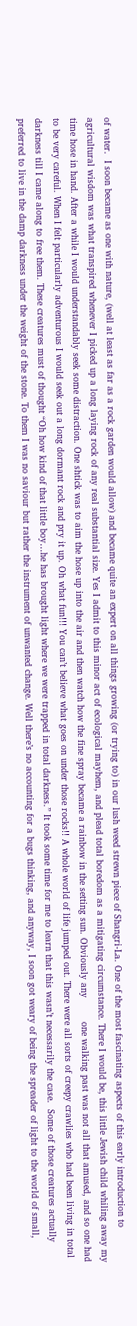of water.  I soon became as one with nature, (well at least as far as a rock garden would allow) and became quite an expert on all things growing (or trying to) in our lush weed strewn piece of Shangri-La. One of the most fascinating aspects of this early introduction to agricultural wisdom was what transpired whenever I picked up a long laying rock of any real substantial size. Yes I admit to this minor act of ecological mayhem, and plead total boredom as a mitigating circumstance. There I would be, this little Jewish child whiling away my time hose in hand. After a while I would understandably seek some distraction. One shtick was to aim the hose up into the air and then watch how the fine spray became a rainbow in the setting sun. Obviously any        one walking past was not all that amused, and so one had to be very careful. When I felt particularly adventurous I would seek out a long dormant rock and pry it up. Oh what fun!!! You can’t believe what goes on under those rocks!! A whole world of life jumped out. There were all sorts of creepy crawlies who had been living in total darkness till I came along to free them. These creatures must of thought “Oh how kind of that little boy…he has brought light where we were trapped in total darkness.” It took some time for me to learn that this wasn’t necessarily the case.  Some of those creatures actually preferred to live in the damp darkness under the weight of the stone. To them I was no saviour but rather the instrument of unwanted change. Well there’s no accounting for a bugs thinking, and anyway, I soon got weary of being the spreader of light to the world of small,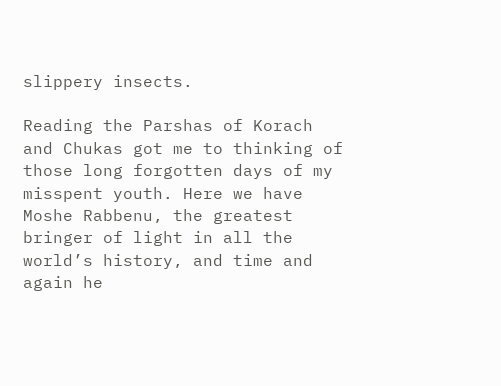slippery insects.

Reading the Parshas of Korach and Chukas got me to thinking of those long forgotten days of my misspent youth. Here we have Moshe Rabbenu, the greatest bringer of light in all the world’s history, and time and again he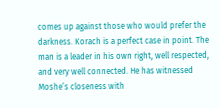comes up against those who would prefer the darkness. Korach is a perfect case in point. The man is a leader in his own right, well respected, and very well connected. He has witnessed Moshe’s closeness with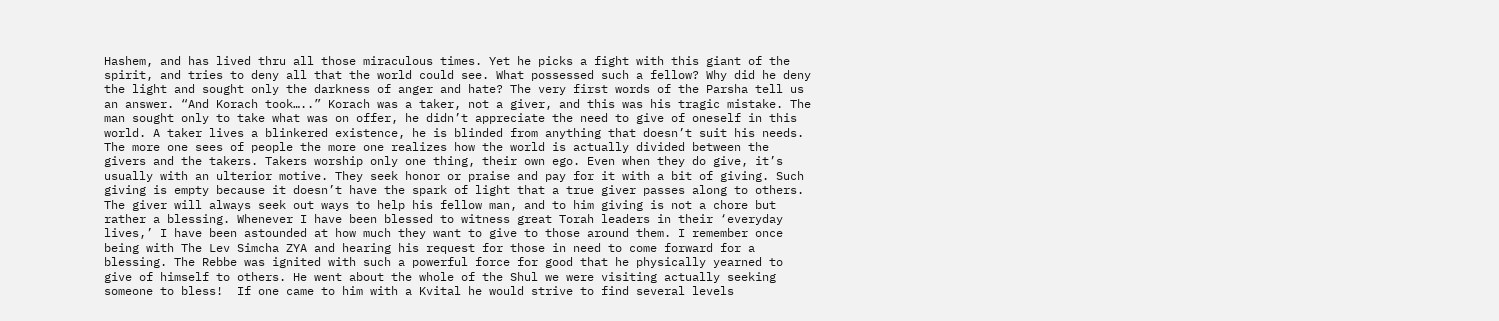Hashem, and has lived thru all those miraculous times. Yet he picks a fight with this giant of the spirit, and tries to deny all that the world could see. What possessed such a fellow? Why did he deny the light and sought only the darkness of anger and hate? The very first words of the Parsha tell us an answer. “And Korach took…..” Korach was a taker, not a giver, and this was his tragic mistake. The man sought only to take what was on offer, he didn’t appreciate the need to give of oneself in this world. A taker lives a blinkered existence, he is blinded from anything that doesn’t suit his needs. The more one sees of people the more one realizes how the world is actually divided between the givers and the takers. Takers worship only one thing, their own ego. Even when they do give, it’s usually with an ulterior motive. They seek honor or praise and pay for it with a bit of giving. Such giving is empty because it doesn’t have the spark of light that a true giver passes along to others. The giver will always seek out ways to help his fellow man, and to him giving is not a chore but rather a blessing. Whenever I have been blessed to witness great Torah leaders in their ‘everyday lives,’ I have been astounded at how much they want to give to those around them. I remember once being with The Lev Simcha ZYA and hearing his request for those in need to come forward for a blessing. The Rebbe was ignited with such a powerful force for good that he physically yearned to give of himself to others. He went about the whole of the Shul we were visiting actually seeking someone to bless!  If one came to him with a Kvital he would strive to find several levels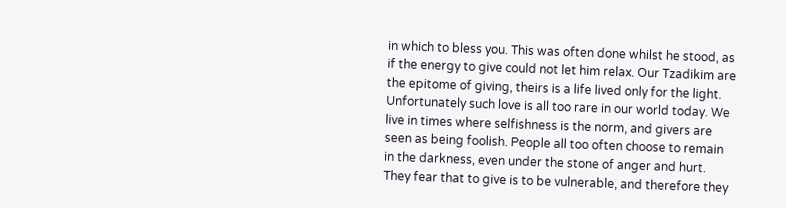in which to bless you. This was often done whilst he stood, as if the energy to give could not let him relax. Our Tzadikim are the epitome of giving, theirs is a life lived only for the light. Unfortunately such love is all too rare in our world today. We live in times where selfishness is the norm, and givers are seen as being foolish. People all too often choose to remain in the darkness, even under the stone of anger and hurt. They fear that to give is to be vulnerable, and therefore they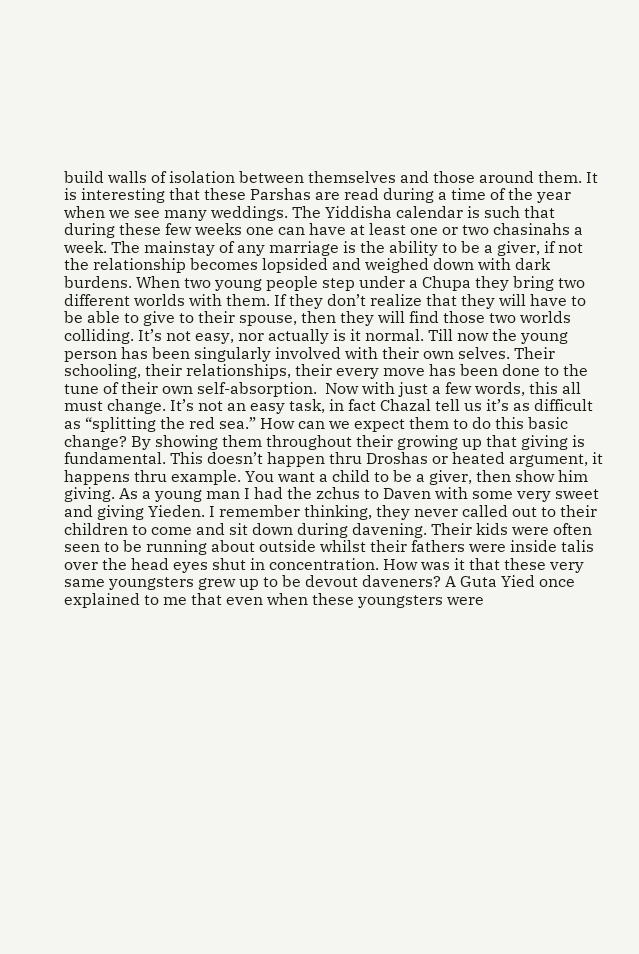build walls of isolation between themselves and those around them. It is interesting that these Parshas are read during a time of the year when we see many weddings. The Yiddisha calendar is such that during these few weeks one can have at least one or two chasinahs a week. The mainstay of any marriage is the ability to be a giver, if not the relationship becomes lopsided and weighed down with dark burdens. When two young people step under a Chupa they bring two different worlds with them. If they don’t realize that they will have to be able to give to their spouse, then they will find those two worlds colliding. It’s not easy, nor actually is it normal. Till now the young person has been singularly involved with their own selves. Their schooling, their relationships, their every move has been done to the tune of their own self-absorption.  Now with just a few words, this all must change. It’s not an easy task, in fact Chazal tell us it’s as difficult as “splitting the red sea.” How can we expect them to do this basic change? By showing them throughout their growing up that giving is fundamental. This doesn’t happen thru Droshas or heated argument, it happens thru example. You want a child to be a giver, then show him giving. As a young man I had the zchus to Daven with some very sweet and giving Yieden. I remember thinking, they never called out to their children to come and sit down during davening. Their kids were often seen to be running about outside whilst their fathers were inside talis over the head eyes shut in concentration. How was it that these very same youngsters grew up to be devout daveners? A Guta Yied once explained to me that even when these youngsters were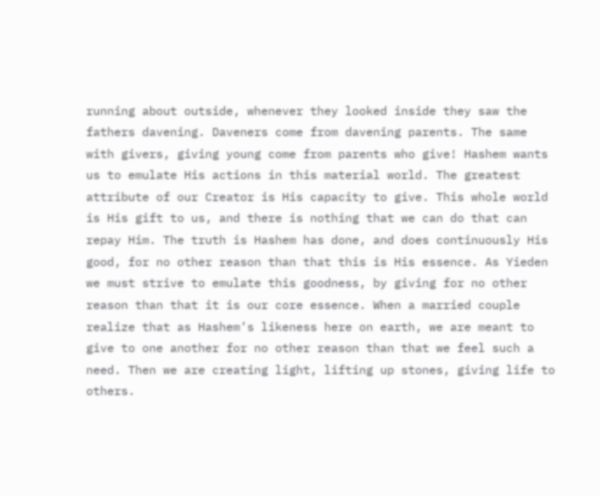running about outside, whenever they looked inside they saw the fathers davening. Daveners come from davening parents. The same with givers, giving young come from parents who give! Hashem wants us to emulate His actions in this material world. The greatest attribute of our Creator is His capacity to give. This whole world is His gift to us, and there is nothing that we can do that can repay Him. The truth is Hashem has done, and does continuously His good, for no other reason than that this is His essence. As Yieden we must strive to emulate this goodness, by giving for no other reason than that it is our core essence. When a married couple realize that as Hashem’s likeness here on earth, we are meant to give to one another for no other reason than that we feel such a need. Then we are creating light, lifting up stones, giving life to others.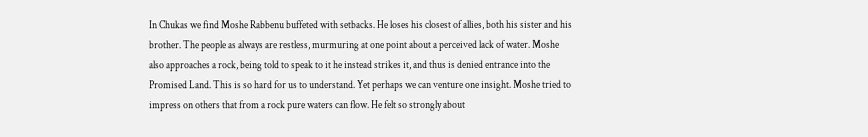In Chukas we find Moshe Rabbenu buffeted with setbacks. He loses his closest of allies, both his sister and his brother. The people as always are restless, murmuring at one point about a perceived lack of water. Moshe also approaches a rock, being told to speak to it he instead strikes it, and thus is denied entrance into the Promised Land. This is so hard for us to understand. Yet perhaps we can venture one insight. Moshe tried to impress on others that from a rock pure waters can flow. He felt so strongly about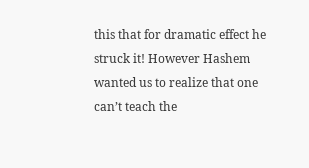this that for dramatic effect he struck it! However Hashem wanted us to realize that one can’t teach the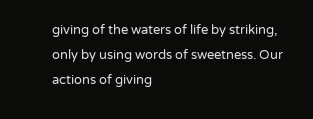giving of the waters of life by striking, only by using words of sweetness. Our actions of giving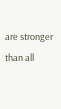are stronger than all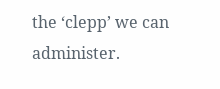the ‘clepp’ we can administer.